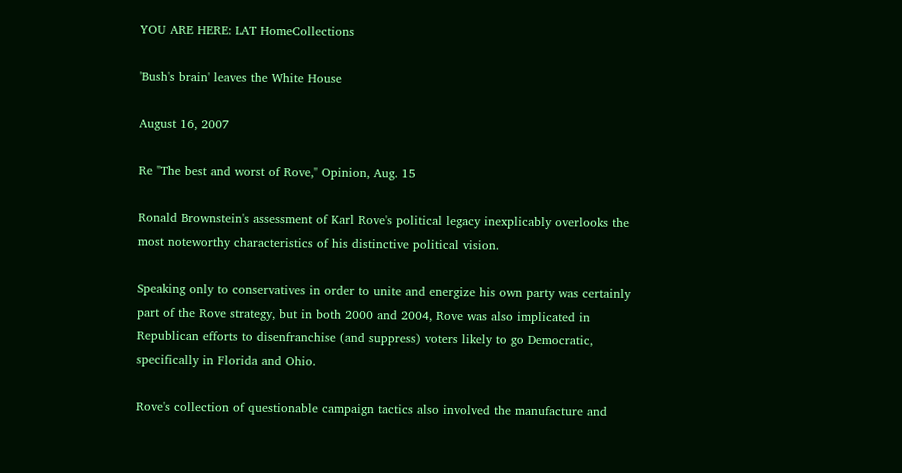YOU ARE HERE: LAT HomeCollections

'Bush's brain' leaves the White House

August 16, 2007

Re "The best and worst of Rove," Opinion, Aug. 15

Ronald Brownstein's assessment of Karl Rove's political legacy inexplicably overlooks the most noteworthy characteristics of his distinctive political vision.

Speaking only to conservatives in order to unite and energize his own party was certainly part of the Rove strategy, but in both 2000 and 2004, Rove was also implicated in Republican efforts to disenfranchise (and suppress) voters likely to go Democratic, specifically in Florida and Ohio.

Rove's collection of questionable campaign tactics also involved the manufacture and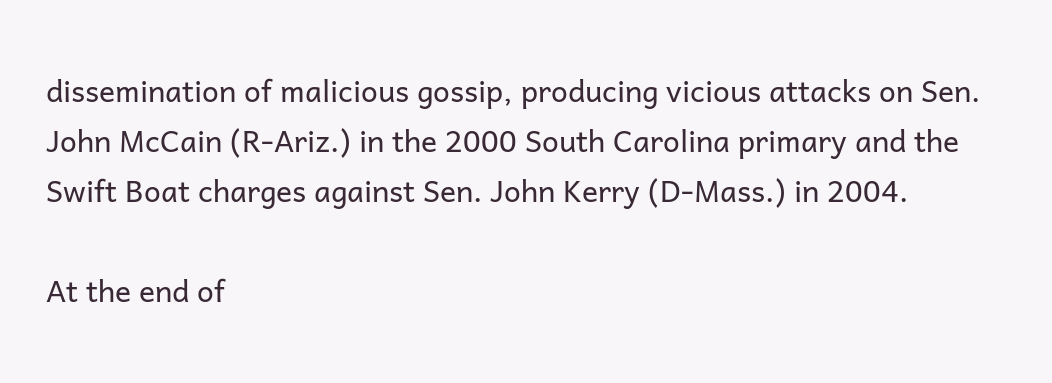dissemination of malicious gossip, producing vicious attacks on Sen. John McCain (R-Ariz.) in the 2000 South Carolina primary and the Swift Boat charges against Sen. John Kerry (D-Mass.) in 2004.

At the end of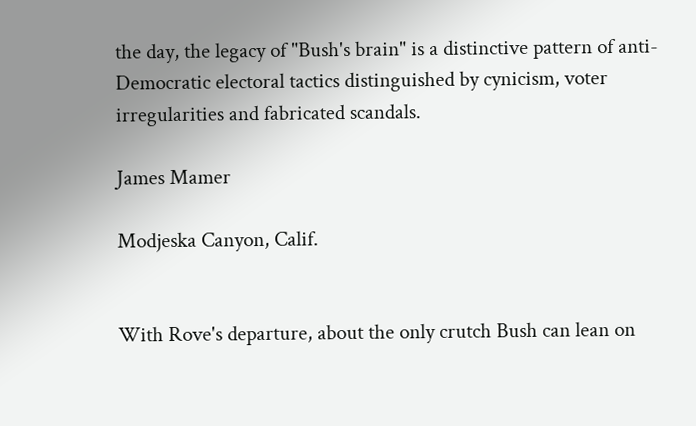the day, the legacy of "Bush's brain" is a distinctive pattern of anti-Democratic electoral tactics distinguished by cynicism, voter irregularities and fabricated scandals.

James Mamer

Modjeska Canyon, Calif.


With Rove's departure, about the only crutch Bush can lean on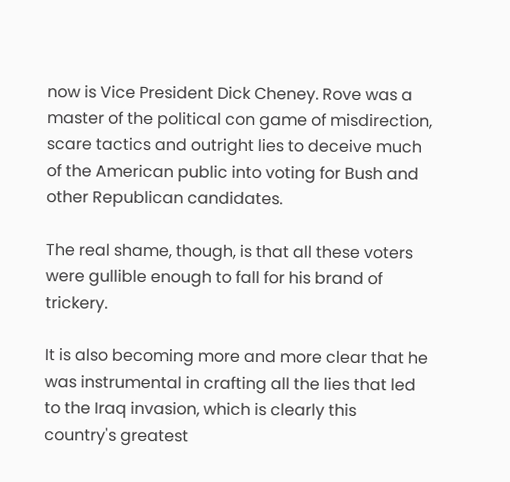now is Vice President Dick Cheney. Rove was a master of the political con game of misdirection, scare tactics and outright lies to deceive much of the American public into voting for Bush and other Republican candidates.

The real shame, though, is that all these voters were gullible enough to fall for his brand of trickery.

It is also becoming more and more clear that he was instrumental in crafting all the lies that led to the Iraq invasion, which is clearly this country's greatest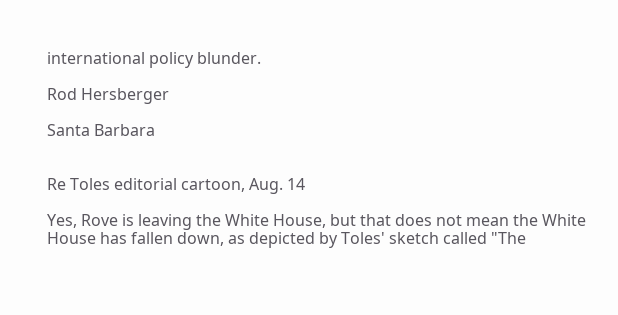international policy blunder.

Rod Hersberger

Santa Barbara


Re Toles editorial cartoon, Aug. 14

Yes, Rove is leaving the White House, but that does not mean the White House has fallen down, as depicted by Toles' sketch called "The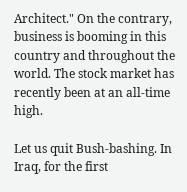Architect." On the contrary, business is booming in this country and throughout the world. The stock market has recently been at an all-time high.

Let us quit Bush-bashing. In Iraq, for the first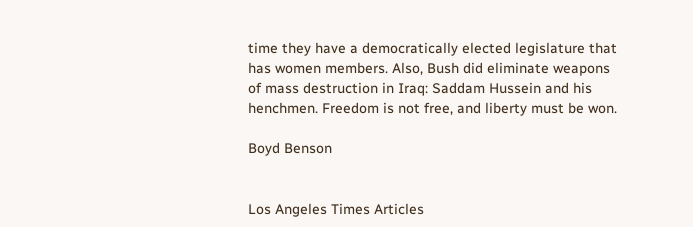time they have a democratically elected legislature that has women members. Also, Bush did eliminate weapons of mass destruction in Iraq: Saddam Hussein and his henchmen. Freedom is not free, and liberty must be won.

Boyd Benson


Los Angeles Times Articles